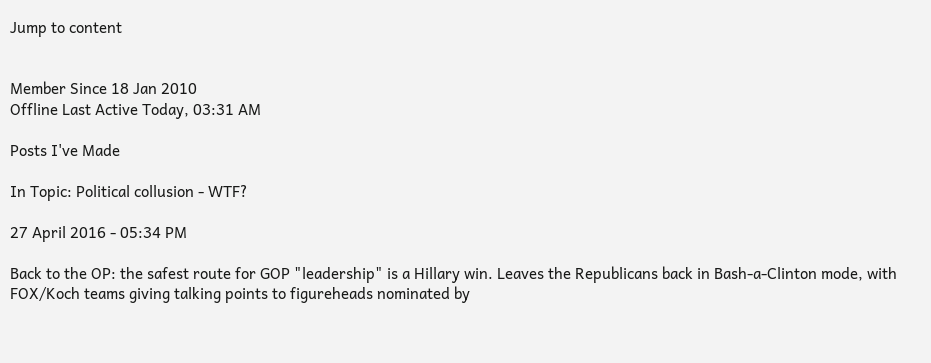Jump to content


Member Since 18 Jan 2010
Offline Last Active Today, 03:31 AM

Posts I've Made

In Topic: Political collusion - WTF?

27 April 2016 - 05:34 PM

Back to the OP: the safest route for GOP "leadership" is a Hillary win. Leaves the Republicans back in Bash-a-Clinton mode, with FOX/Koch teams giving talking points to figureheads nominated by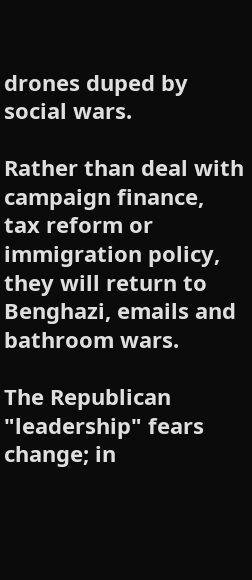drones duped by social wars.

Rather than deal with campaign finance, tax reform or immigration policy, they will return to Benghazi, emails and bathroom wars.

The Republican "leadership" fears change; in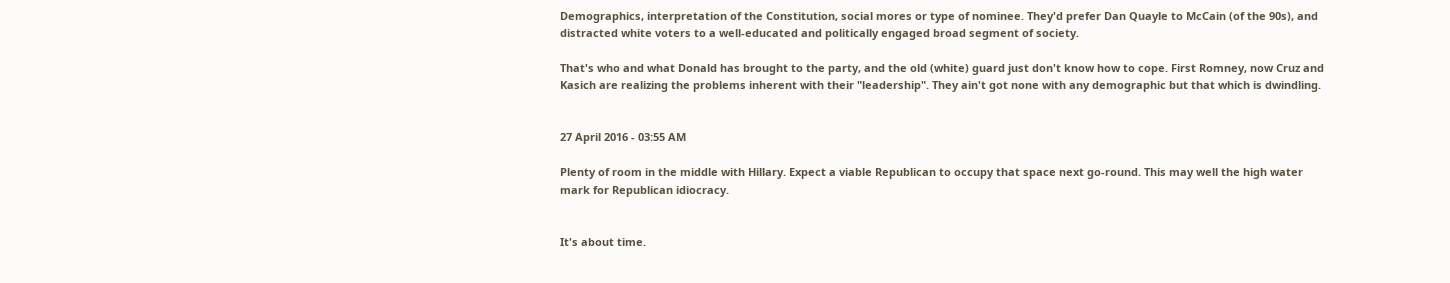Demographics, interpretation of the Constitution, social mores or type of nominee. They'd prefer Dan Quayle to McCain (of the 90s), and distracted white voters to a well-educated and politically engaged broad segment of society.

That's who and what Donald has brought to the party, and the old (white) guard just don't know how to cope. First Romney, now Cruz and Kasich are realizing the problems inherent with their "leadership". They ain't got none with any demographic but that which is dwindling.


27 April 2016 - 03:55 AM

Plenty of room in the middle with Hillary. Expect a viable Republican to occupy that space next go-round. This may well the high water mark for Republican idiocracy.


It's about time.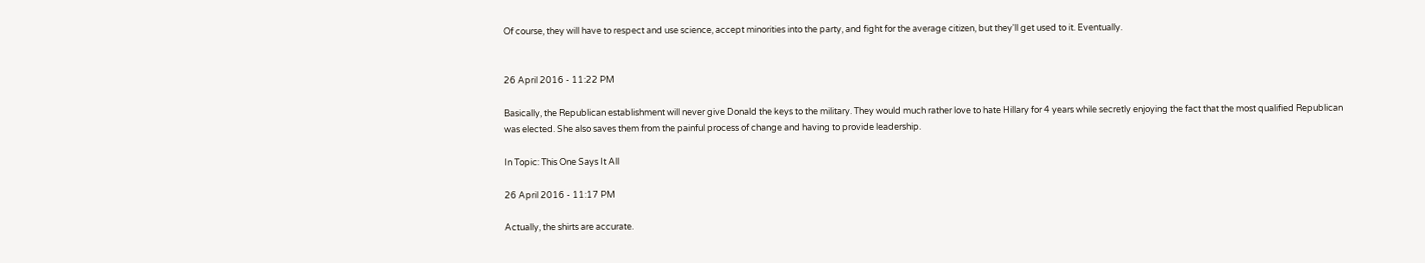Of course, they will have to respect and use science, accept minorities into the party, and fight for the average citizen, but they'll get used to it. Eventually.


26 April 2016 - 11:22 PM

Basically, the Republican establishment will never give Donald the keys to the military. They would much rather love to hate Hillary for 4 years while secretly enjoying the fact that the most qualified Republican was elected. She also saves them from the painful process of change and having to provide leadership.

In Topic: This One Says It All

26 April 2016 - 11:17 PM

Actually, the shirts are accurate.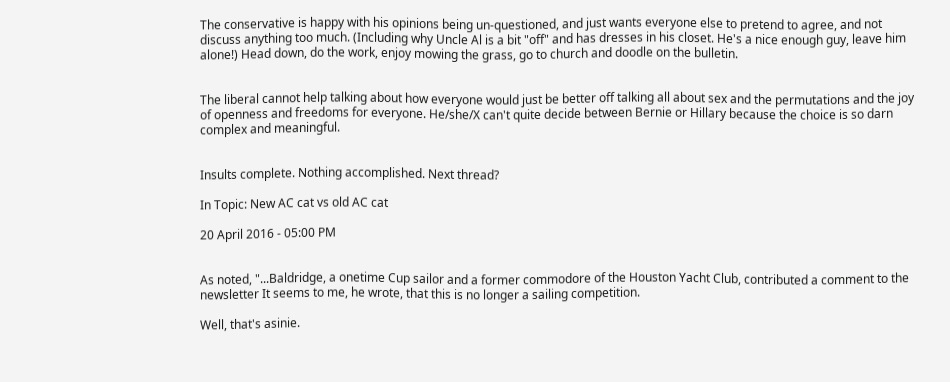The conservative is happy with his opinions being un-questioned, and just wants everyone else to pretend to agree, and not discuss anything too much. (Including why Uncle Al is a bit "off" and has dresses in his closet. He's a nice enough guy, leave him alone!) Head down, do the work, enjoy mowing the grass, go to church and doodle on the bulletin.


The liberal cannot help talking about how everyone would just be better off talking all about sex and the permutations and the joy of openness and freedoms for everyone. He/she/X can't quite decide between Bernie or Hillary because the choice is so darn complex and meaningful.


Insults complete. Nothing accomplished. Next thread?

In Topic: New AC cat vs old AC cat

20 April 2016 - 05:00 PM


As noted, "...Baldridge, a onetime Cup sailor and a former commodore of the Houston Yacht Club, contributed a comment to the newsletter It seems to me, he wrote, that this is no longer a sailing competition.

Well, that's asinie.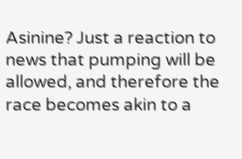Asinine? Just a reaction to news that pumping will be allowed, and therefore the race becomes akin to a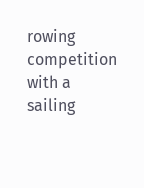rowing competition with a sailing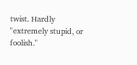twist. Hardly "extremely stupid, or foolish."